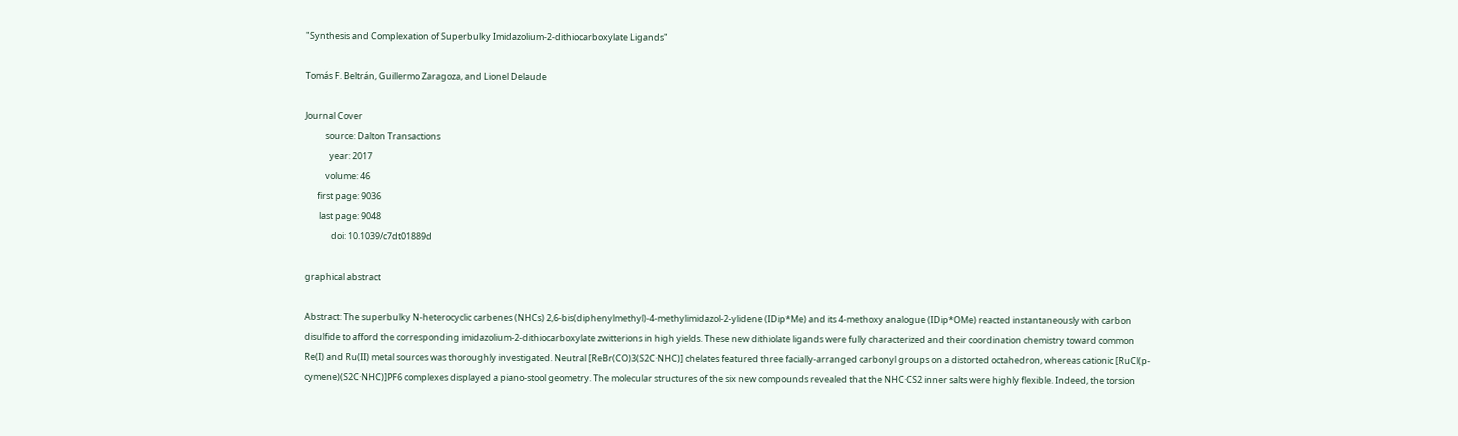"Synthesis and Complexation of Superbulky Imidazolium-2-dithiocarboxylate Ligands"

Tomás F. Beltrán, Guillermo Zaragoza, and Lionel Delaude

Journal Cover
          source: Dalton Transactions
            year: 2017
          volume: 46
      first page: 9036
       last page: 9048
             doi: 10.1039/c7dt01889d

graphical abstract

Abstract: The superbulky N-heterocyclic carbenes (NHCs) 2,6-bis(diphenylmethyl)-4-methylimidazol-2-ylidene (IDip*Me) and its 4-methoxy analogue (IDip*OMe) reacted instantaneously with carbon disulfide to afford the corresponding imidazolium-2-dithiocarboxylate zwitterions in high yields. These new dithiolate ligands were fully characterized and their coordination chemistry toward common Re(I) and Ru(II) metal sources was thoroughly investigated. Neutral [ReBr(CO)3(S2C·NHC)] chelates featured three facially-arranged carbonyl groups on a distorted octahedron, whereas cationic [RuCl(p-cymene)(S2C·NHC)]PF6 complexes displayed a piano-stool geometry. The molecular structures of the six new compounds revealed that the NHC·CS2 inner salts were highly flexible. Indeed, the torsion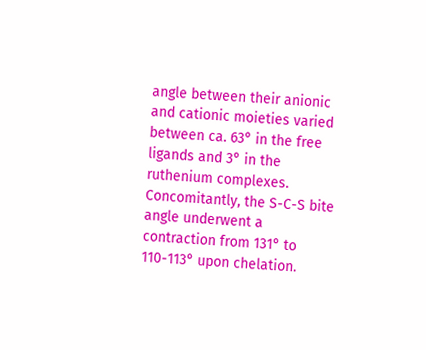angle between their anionic and cationic moieties varied between ca. 63° in the free ligands and 3° in the ruthenium complexes. Concomitantly, the S-C-S bite angle underwent a contraction from 131° to 110-113° upon chelation.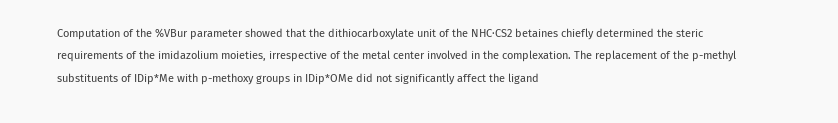Computation of the %VBur parameter showed that the dithiocarboxylate unit of the NHC·CS2 betaines chiefly determined the steric requirements of the imidazolium moieties, irrespective of the metal center involved in the complexation. The replacement of the p-methyl substituents of IDip*Me with p-methoxy groups in IDip*OMe did not significantly affect the ligand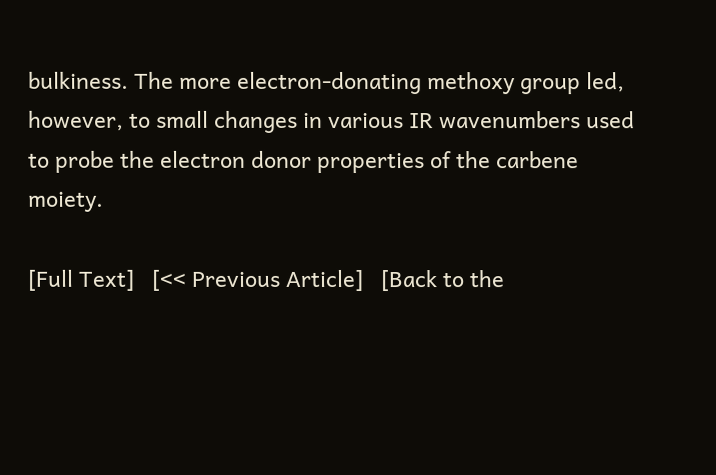bulkiness. The more electron-donating methoxy group led, however, to small changes in various IR wavenumbers used to probe the electron donor properties of the carbene moiety.

[Full Text]   [<< Previous Article]   [Back to the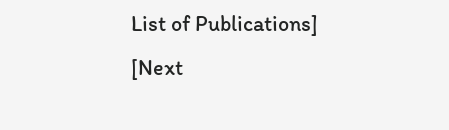List of Publications]   [Next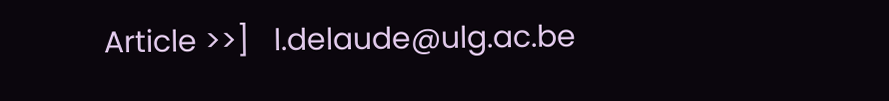Article >>]   l.delaude@ulg.ac.be